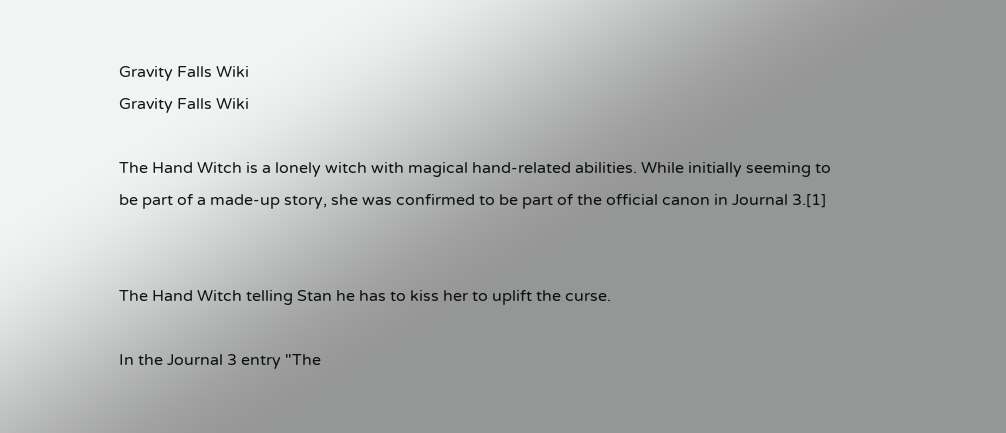Gravity Falls Wiki
Gravity Falls Wiki

The Hand Witch is a lonely witch with magical hand-related abilities. While initially seeming to be part of a made-up story, she was confirmed to be part of the official canon in Journal 3.[1]


The Hand Witch telling Stan he has to kiss her to uplift the curse.

In the Journal 3 entry "The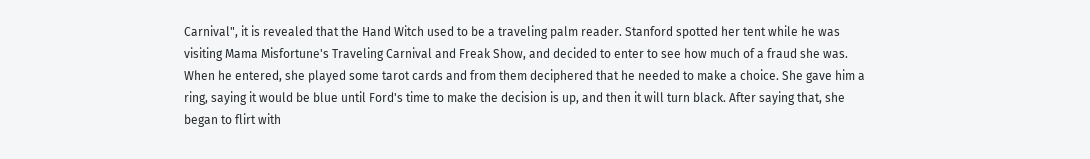Carnival", it is revealed that the Hand Witch used to be a traveling palm reader. Stanford spotted her tent while he was visiting Mama Misfortune's Traveling Carnival and Freak Show, and decided to enter to see how much of a fraud she was. When he entered, she played some tarot cards and from them deciphered that he needed to make a choice. She gave him a ring, saying it would be blue until Ford's time to make the decision is up, and then it will turn black. After saying that, she began to flirt with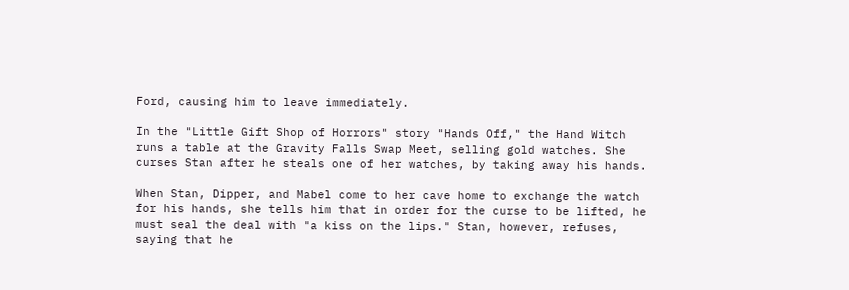Ford, causing him to leave immediately.

In the "Little Gift Shop of Horrors" story "Hands Off," the Hand Witch runs a table at the Gravity Falls Swap Meet, selling gold watches. She curses Stan after he steals one of her watches, by taking away his hands.

When Stan, Dipper, and Mabel come to her cave home to exchange the watch for his hands, she tells him that in order for the curse to be lifted, he must seal the deal with "a kiss on the lips." Stan, however, refuses, saying that he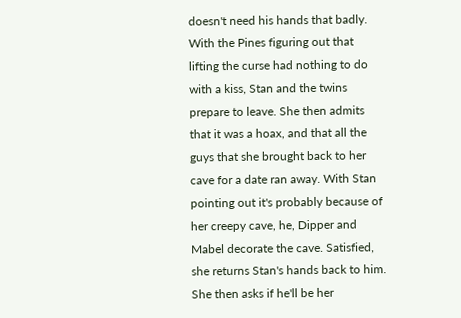doesn't need his hands that badly. With the Pines figuring out that lifting the curse had nothing to do with a kiss, Stan and the twins prepare to leave. She then admits that it was a hoax, and that all the guys that she brought back to her cave for a date ran away. With Stan pointing out it's probably because of her creepy cave, he, Dipper and Mabel decorate the cave. Satisfied, she returns Stan's hands back to him. She then asks if he'll be her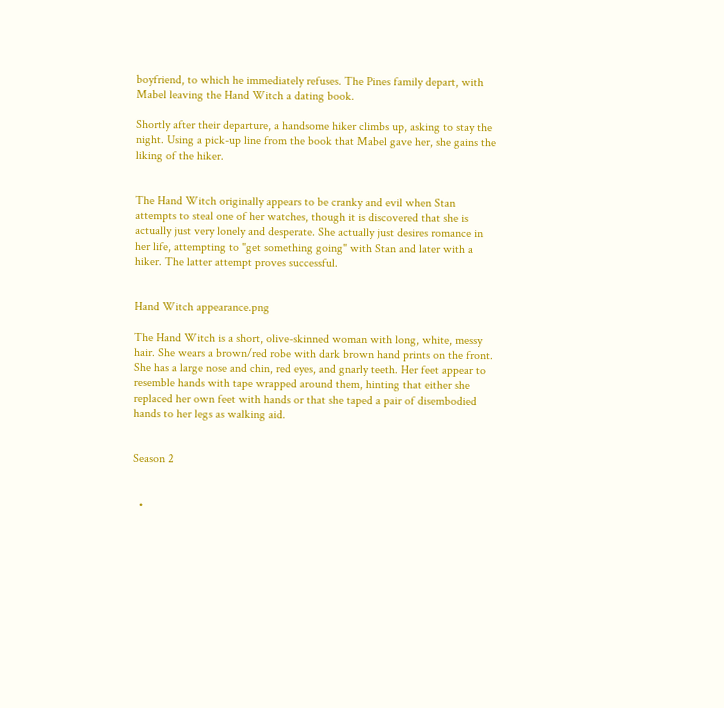boyfriend, to which he immediately refuses. The Pines family depart, with Mabel leaving the Hand Witch a dating book.

Shortly after their departure, a handsome hiker climbs up, asking to stay the night. Using a pick-up line from the book that Mabel gave her, she gains the liking of the hiker.


The Hand Witch originally appears to be cranky and evil when Stan attempts to steal one of her watches, though it is discovered that she is actually just very lonely and desperate. She actually just desires romance in her life, attempting to "get something going" with Stan and later with a hiker. The latter attempt proves successful.


Hand Witch appearance.png

The Hand Witch is a short, olive-skinned woman with long, white, messy hair. She wears a brown/red robe with dark brown hand prints on the front. She has a large nose and chin, red eyes, and gnarly teeth. Her feet appear to resemble hands with tape wrapped around them, hinting that either she replaced her own feet with hands or that she taped a pair of disembodied hands to her legs as walking aid.


Season 2


  •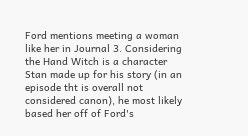Ford mentions meeting a woman like her in Journal 3. Considering the Hand Witch is a character Stan made up for his story (in an episode tht is overall not considered canon), he most likely based her off of Ford's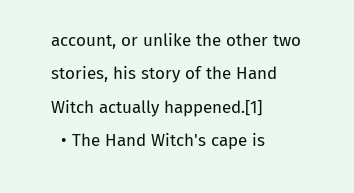account, or unlike the other two stories, his story of the Hand Witch actually happened.[1]
  • The Hand Witch's cape is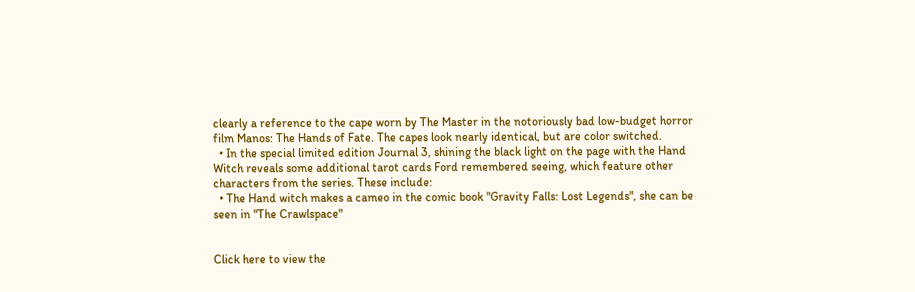clearly a reference to the cape worn by The Master in the notoriously bad low-budget horror film Manos: The Hands of Fate. The capes look nearly identical, but are color switched.
  • In the special limited edition Journal 3, shining the black light on the page with the Hand Witch reveals some additional tarot cards Ford remembered seeing, which feature other characters from the series. These include:
  • The Hand witch makes a cameo in the comic book "Gravity Falls: Lost Legends", she can be seen in "The Crawlspace"


Click here to view the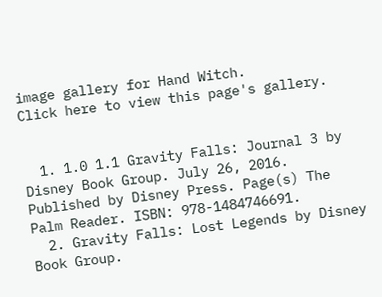image gallery for Hand Witch.
Click here to view this page's gallery.


  1. 1.0 1.1 Gravity Falls: Journal 3 by Disney Book Group. July 26, 2016. Published by Disney Press. Page(s) The Palm Reader. ISBN: 978-1484746691.
  2. Gravity Falls: Lost Legends by Disney Book Group.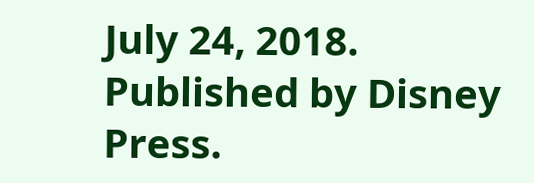July 24, 2018. Published by Disney Press.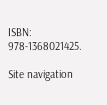ISBN: 978-1368021425.

Site navigation